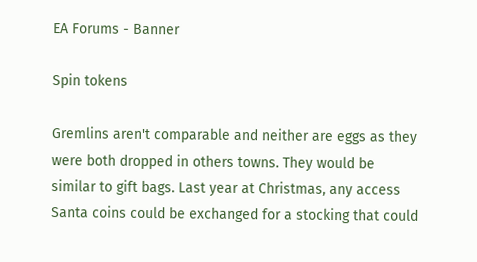EA Forums - Banner

Spin tokens

Gremlins aren't comparable and neither are eggs as they were both dropped in others towns. They would be similar to gift bags. Last year at Christmas, any access Santa coins could be exchanged for a stocking that could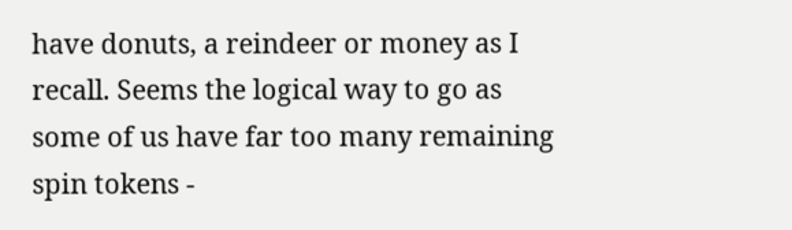have donuts, a reindeer or money as I recall. Seems the logical way to go as some of us have far too many remaining spin tokens -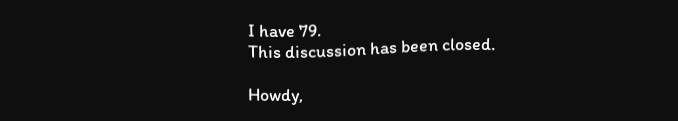I have 79.
This discussion has been closed.

Howdy,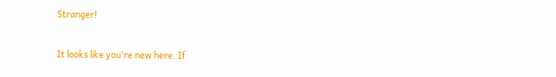Stranger!

It looks like you're new here. If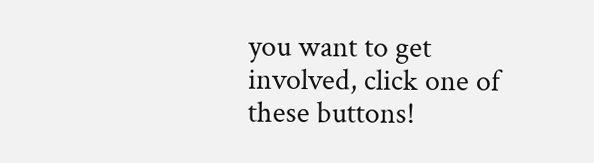you want to get involved, click one of these buttons!